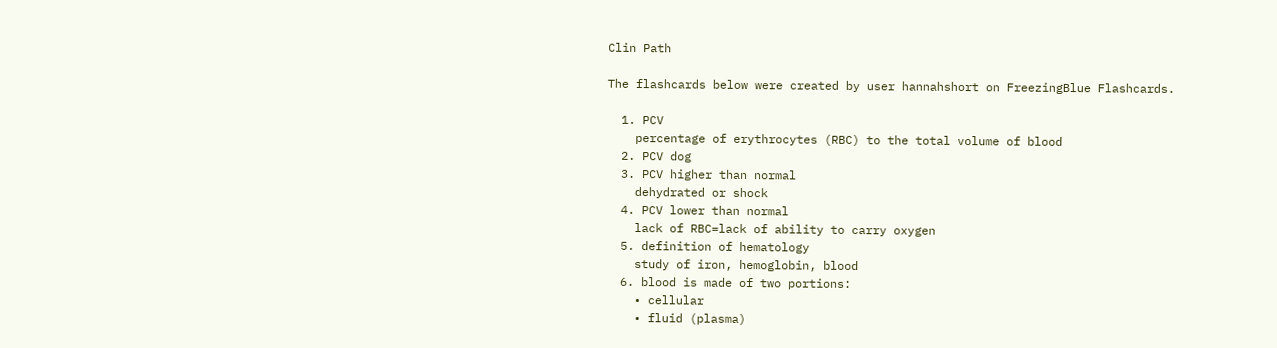Clin Path

The flashcards below were created by user hannahshort on FreezingBlue Flashcards.

  1. PCV
    percentage of erythrocytes (RBC) to the total volume of blood
  2. PCV dog
  3. PCV higher than normal
    dehydrated or shock
  4. PCV lower than normal
    lack of RBC=lack of ability to carry oxygen
  5. definition of hematology
    study of iron, hemoglobin, blood
  6. blood is made of two portions:
    • cellular
    • fluid (plasma)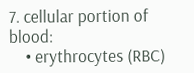7. cellular portion of blood:
    • erythrocytes (RBC)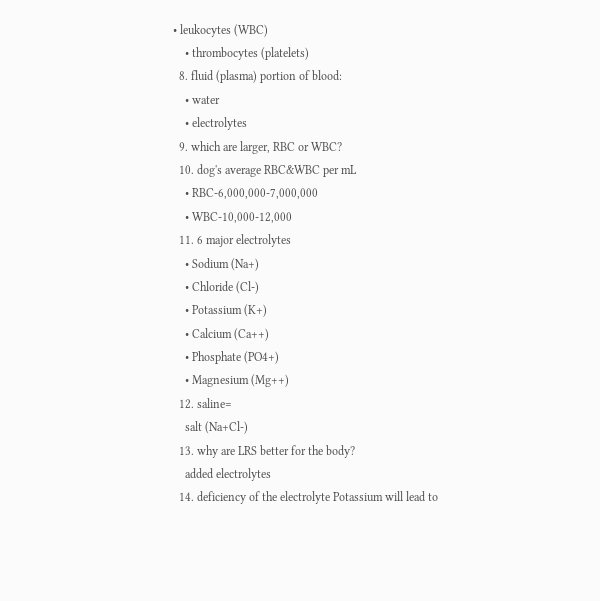• leukocytes (WBC)
    • thrombocytes (platelets)
  8. fluid (plasma) portion of blood:
    • water
    • electrolytes
  9. which are larger, RBC or WBC?
  10. dog's average RBC&WBC per mL
    • RBC-6,000,000-7,000,000
    • WBC-10,000-12,000
  11. 6 major electrolytes
    • Sodium (Na+)
    • Chloride (Cl-)
    • Potassium (K+)
    • Calcium (Ca++)
    • Phosphate (PO4+)
    • Magnesium (Mg++)
  12. saline=
    salt (Na+Cl-)
  13. why are LRS better for the body?
    added electrolytes
  14. deficiency of the electrolyte Potassium will lead to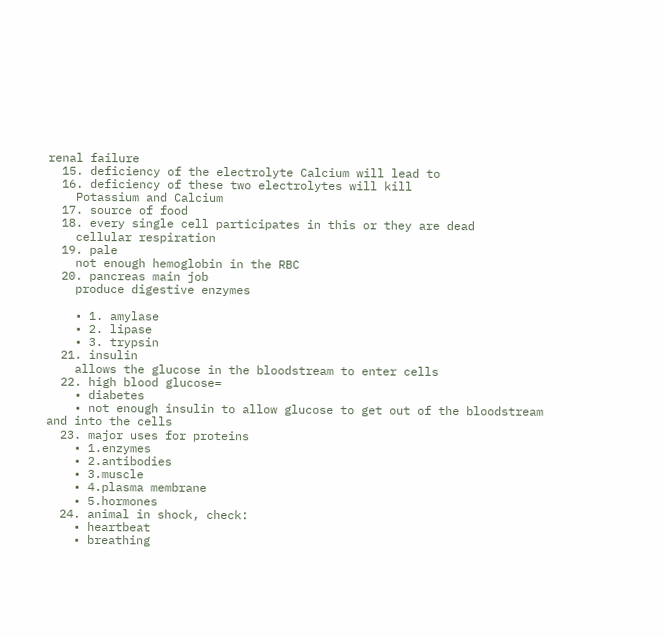renal failure
  15. deficiency of the electrolyte Calcium will lead to
  16. deficiency of these two electrolytes will kill
    Potassium and Calcium
  17. source of food
  18. every single cell participates in this or they are dead
    cellular respiration
  19. pale
    not enough hemoglobin in the RBC
  20. pancreas main job
    produce digestive enzymes

    • 1. amylase
    • 2. lipase
    • 3. trypsin
  21. insulin
    allows the glucose in the bloodstream to enter cells
  22. high blood glucose=
    • diabetes
    • not enough insulin to allow glucose to get out of the bloodstream and into the cells
  23. major uses for proteins
    • 1.enzymes
    • 2.antibodies
    • 3.muscle
    • 4.plasma membrane
    • 5.hormones
  24. animal in shock, check:
    • heartbeat
    • breathing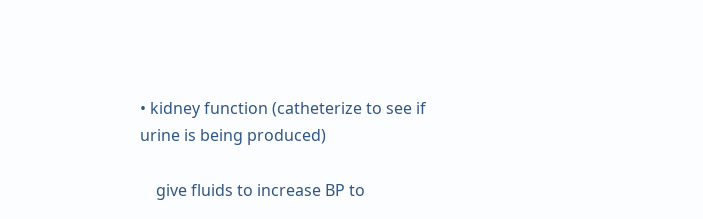• kidney function (catheterize to see if urine is being produced)

    give fluids to increase BP to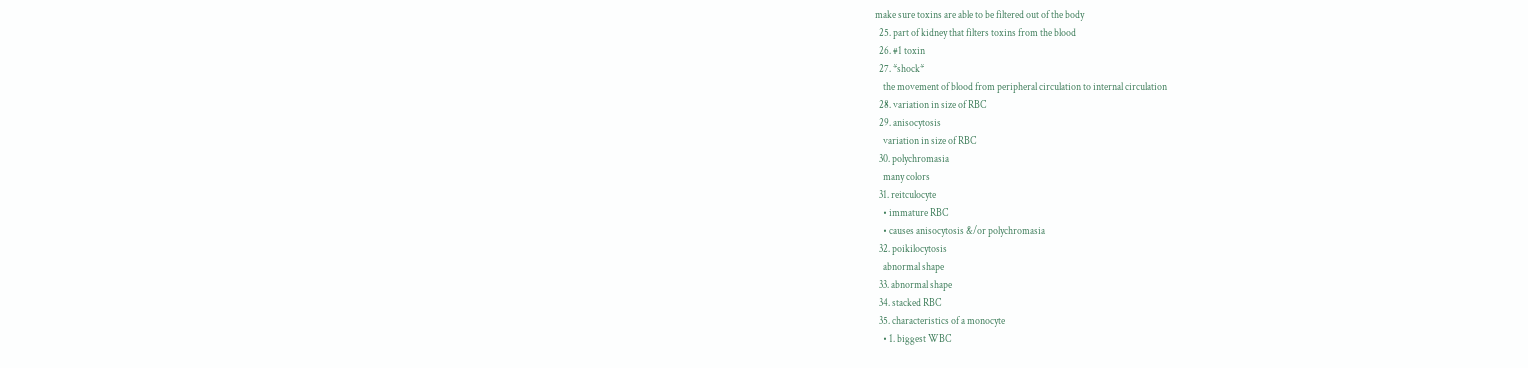make sure toxins are able to be filtered out of the body
  25. part of kidney that filters toxins from the blood
  26. #1 toxin
  27. *shock*
    the movement of blood from peripheral circulation to internal circulation
  28. variation in size of RBC
  29. anisocytosis
    variation in size of RBC
  30. polychromasia
    many colors
  31. reitculocyte
    • immature RBC
    • causes anisocytosis &/or polychromasia
  32. poikilocytosis
    abnormal shape
  33. abnormal shape
  34. stacked RBC
  35. characteristics of a monocyte
    • 1. biggest WBC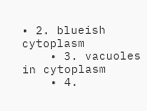• 2. blueish cytoplasm
    • 3. vacuoles in cytoplasm
    • 4.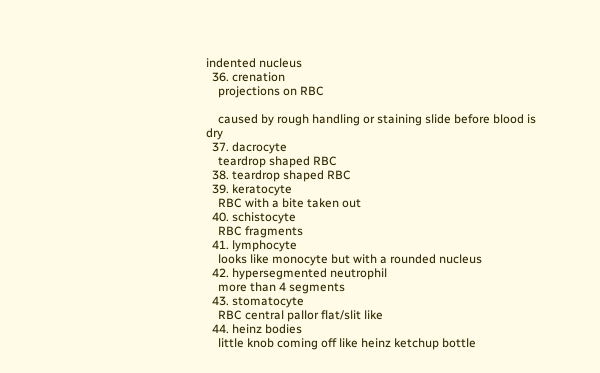indented nucleus
  36. crenation
    projections on RBC

    caused by rough handling or staining slide before blood is dry
  37. dacrocyte
    teardrop shaped RBC
  38. teardrop shaped RBC
  39. keratocyte
    RBC with a bite taken out
  40. schistocyte
    RBC fragments
  41. lymphocyte
    looks like monocyte but with a rounded nucleus
  42. hypersegmented neutrophil
    more than 4 segments
  43. stomatocyte
    RBC central pallor flat/slit like
  44. heinz bodies
    little knob coming off like heinz ketchup bottle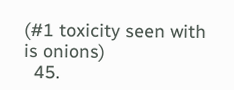(#1 toxicity seen with is onions)
  45.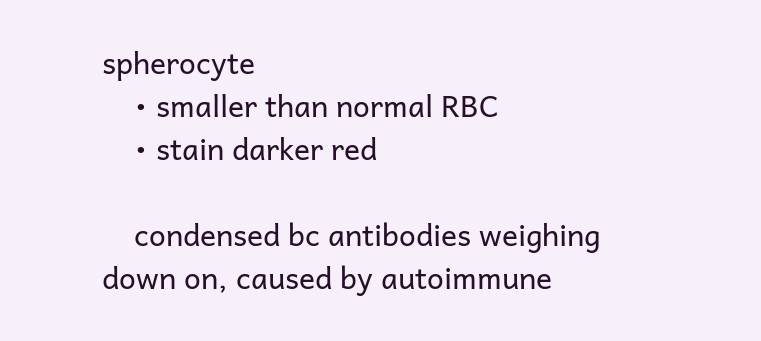spherocyte
    • smaller than normal RBC
    • stain darker red

    condensed bc antibodies weighing down on, caused by autoimmune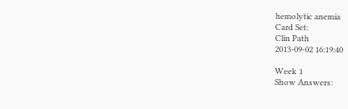hemolytic anemia
Card Set:
Clin Path
2013-09-02 16:19:40

Week 1
Show Answers: